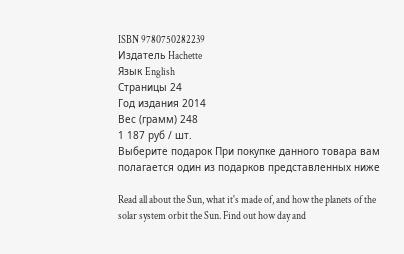ISBN 9780750282239
Издатель Hachette
Язык English
Страницы 24
Год издания 2014
Вес (грамм) 248
1 187 руб / шт.
Выберите подарок При покупке данного товара вам полагается один из подарков представленных ниже

Read all about the Sun, what it's made of, and how the planets of the solar system orbit the Sun. Find out how day and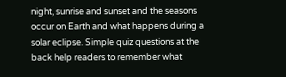night, sunrise and sunset and the seasons occur on Earth and what happens during a solar eclipse. Simple quiz questions at the back help readers to remember what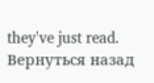they've just read.
Вернуться назад